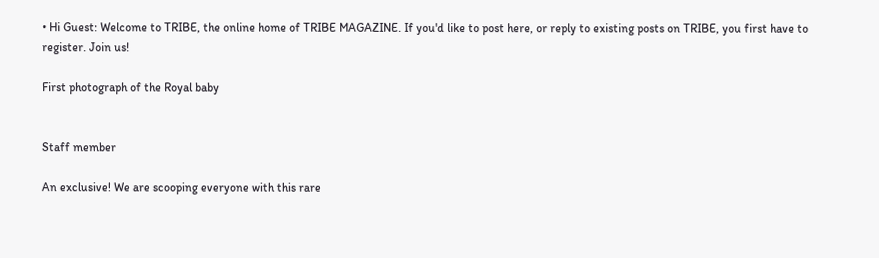• Hi Guest: Welcome to TRIBE, the online home of TRIBE MAGAZINE. If you'd like to post here, or reply to existing posts on TRIBE, you first have to register. Join us!

First photograph of the Royal baby


Staff member

An exclusive! We are scooping everyone with this rare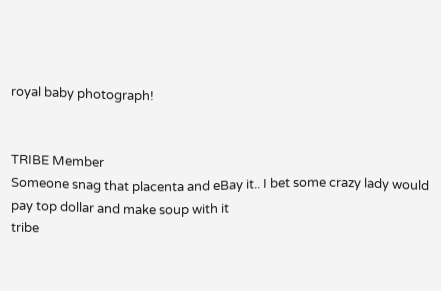royal baby photograph!


TRIBE Member
Someone snag that placenta and eBay it.. I bet some crazy lady would pay top dollar and make soup with it
tribe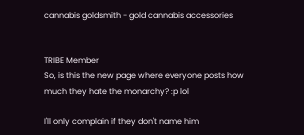cannabis goldsmith - gold cannabis accessories


TRIBE Member
So, is this the new page where everyone posts how much they hate the monarchy? :p lol

I'll only complain if they don't name him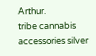Arthur.
tribe cannabis accessories silver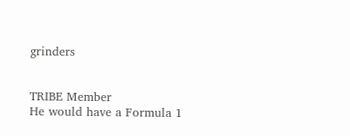grinders


TRIBE Member
He would have a Formula 1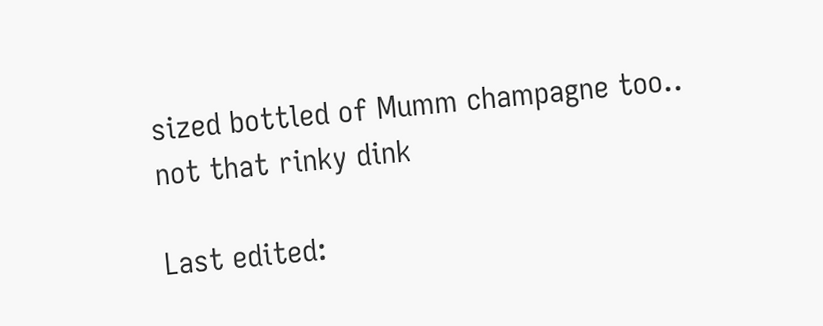sized bottled of Mumm champagne too.. not that rinky dink

Last edited: